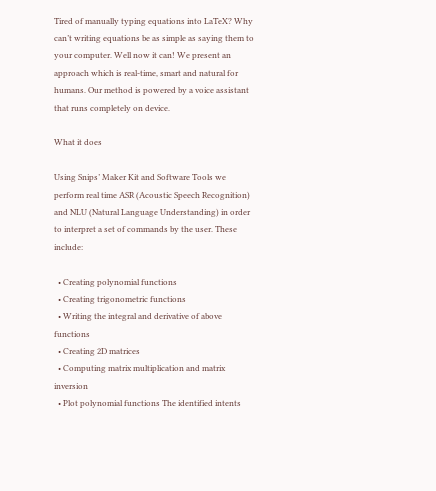Tired of manually typing equations into LaTeX? Why can’t writing equations be as simple as saying them to your computer. Well now it can! We present an approach which is real-time, smart and natural for humans. Our method is powered by a voice assistant that runs completely on device.

What it does

Using Snips’ Maker Kit and Software Tools we perform real time ASR (Acoustic Speech Recognition) and NLU (Natural Language Understanding) in order to interpret a set of commands by the user. These include:

  • Creating polynomial functions
  • Creating trigonometric functions
  • Writing the integral and derivative of above functions
  • Creating 2D matrices
  • Computing matrix multiplication and matrix inversion
  • Plot polynomial functions The identified intents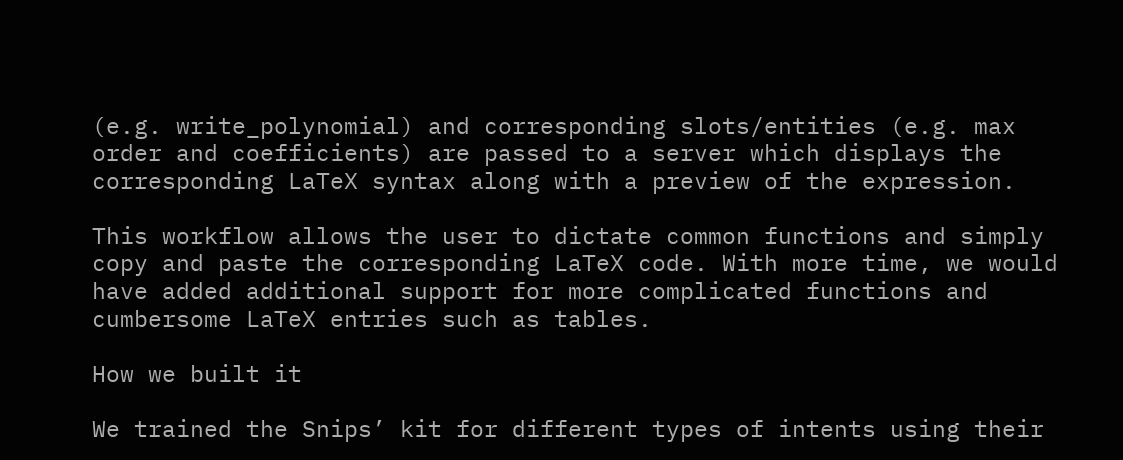(e.g. write_polynomial) and corresponding slots/entities (e.g. max order and coefficients) are passed to a server which displays the corresponding LaTeX syntax along with a preview of the expression.

This workflow allows the user to dictate common functions and simply copy and paste the corresponding LaTeX code. With more time, we would have added additional support for more complicated functions and cumbersome LaTeX entries such as tables.

How we built it

We trained the Snips’ kit for different types of intents using their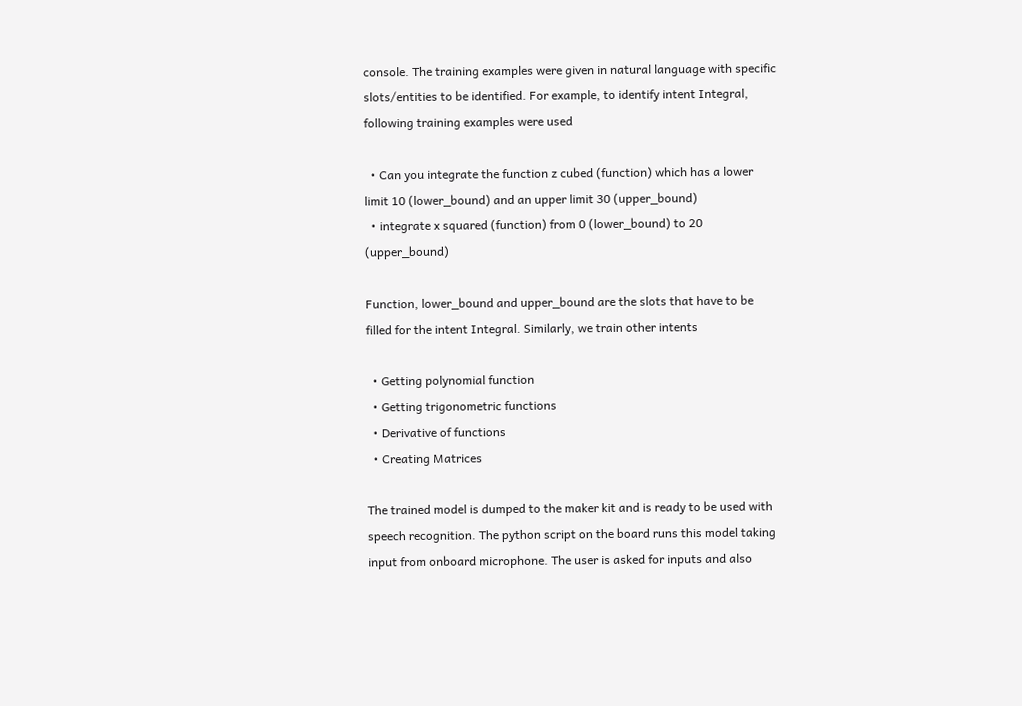console. The training examples were given in natural language with specific slots/entities to be identified. For example, to identify intent Integral, following training examples were used

  • Can you integrate the function z cubed (function) which has a lower limit 10 (lower_bound) and an upper limit 30 (upper_bound)
  • integrate x squared (function) from 0 (lower_bound) to 20 (upper_bound)

Function, lower_bound and upper_bound are the slots that have to be filled for the intent Integral. Similarly, we train other intents

  • Getting polynomial function
  • Getting trigonometric functions
  • Derivative of functions
  • Creating Matrices

The trained model is dumped to the maker kit and is ready to be used with speech recognition. The python script on the board runs this model taking input from onboard microphone. The user is asked for inputs and also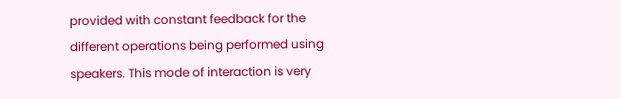provided with constant feedback for the different operations being performed using speakers. This mode of interaction is very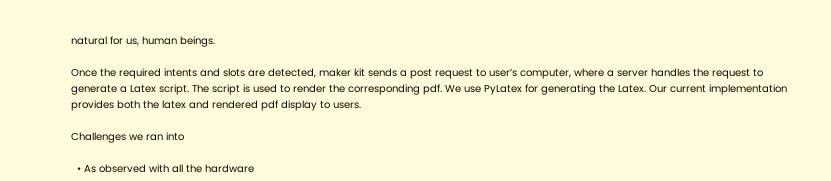natural for us, human beings.

Once the required intents and slots are detected, maker kit sends a post request to user’s computer, where a server handles the request to generate a Latex script. The script is used to render the corresponding pdf. We use PyLatex for generating the Latex. Our current implementation provides both the latex and rendered pdf display to users.

Challenges we ran into

  • As observed with all the hardware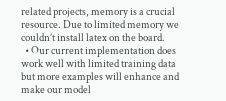related projects, memory is a crucial resource. Due to limited memory we couldn’t install latex on the board.
  • Our current implementation does work well with limited training data but more examples will enhance and make our model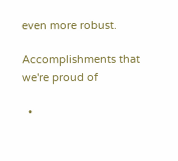even more robust.

Accomplishments that we're proud of

  •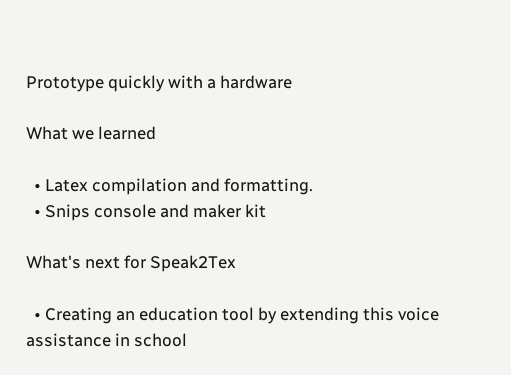Prototype quickly with a hardware

What we learned

  • Latex compilation and formatting.
  • Snips console and maker kit

What's next for Speak2Tex

  • Creating an education tool by extending this voice assistance in school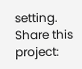setting.
Share this project: